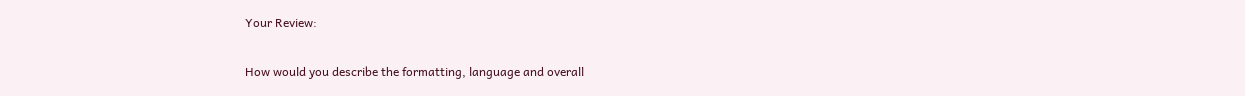Your Review:

How would you describe the formatting, language and overall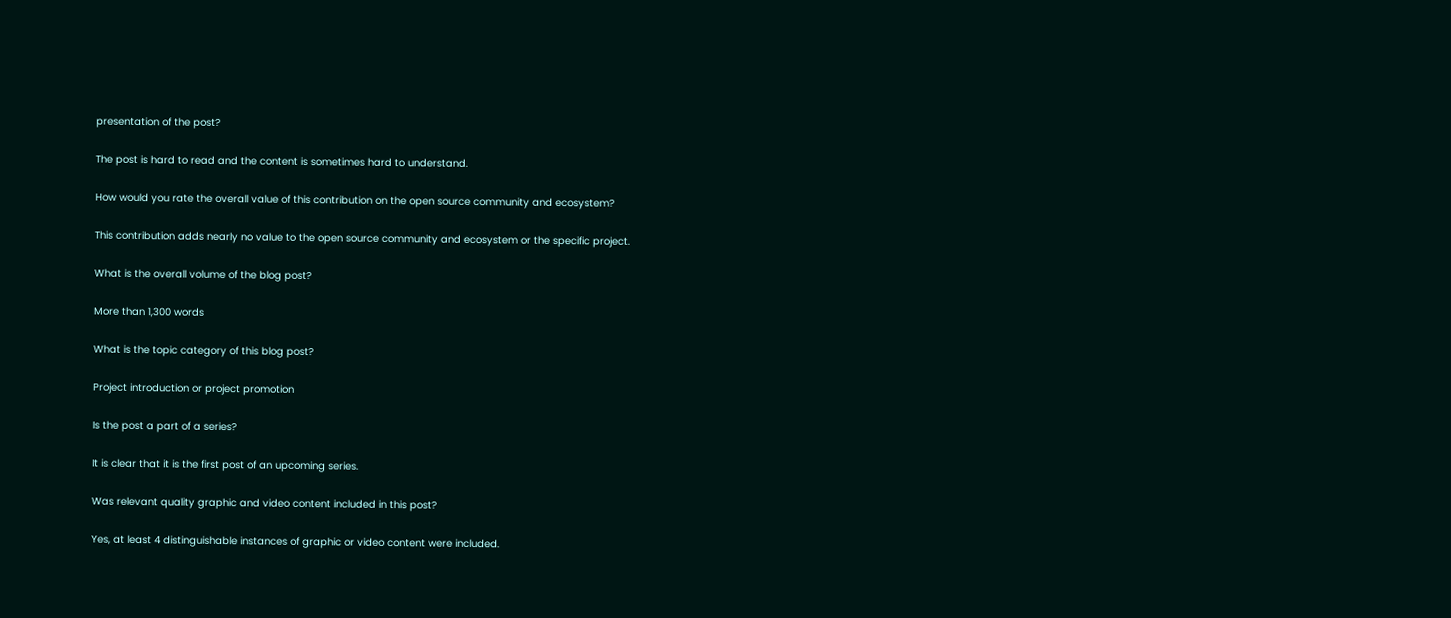presentation of the post?

The post is hard to read and the content is sometimes hard to understand.

How would you rate the overall value of this contribution on the open source community and ecosystem?

This contribution adds nearly no value to the open source community and ecosystem or the specific project.

What is the overall volume of the blog post?

More than 1,300 words

What is the topic category of this blog post?

Project introduction or project promotion

Is the post a part of a series?

It is clear that it is the first post of an upcoming series.

Was relevant quality graphic and video content included in this post?

Yes, at least 4 distinguishable instances of graphic or video content were included.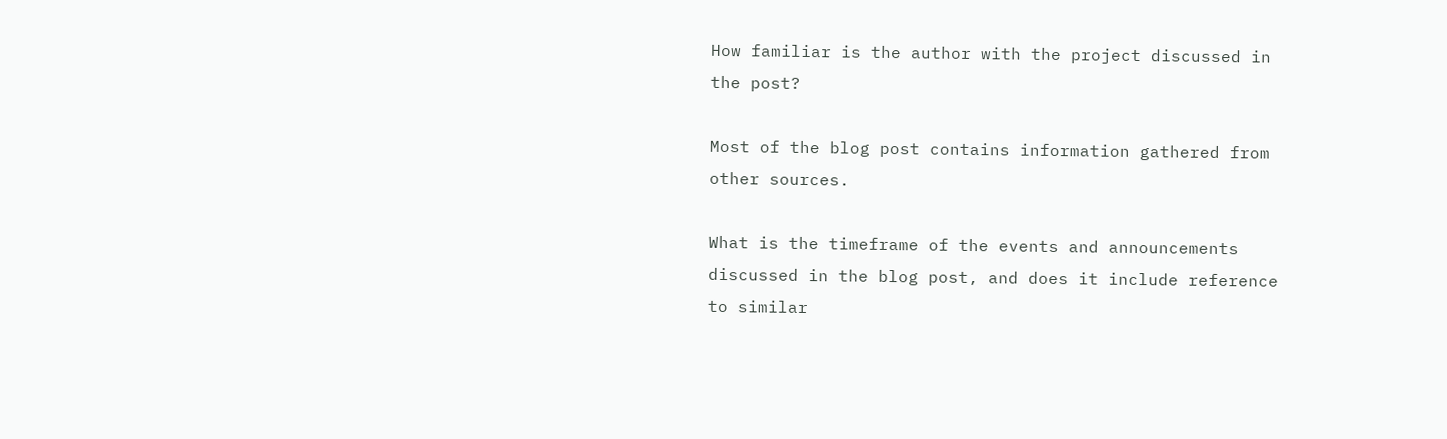How familiar is the author with the project discussed in the post?

Most of the blog post contains information gathered from other sources.

What is the timeframe of the events and announcements discussed in the blog post, and does it include reference to similar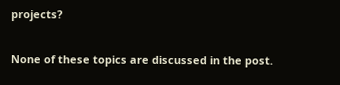projects?

None of these topics are discussed in the post.